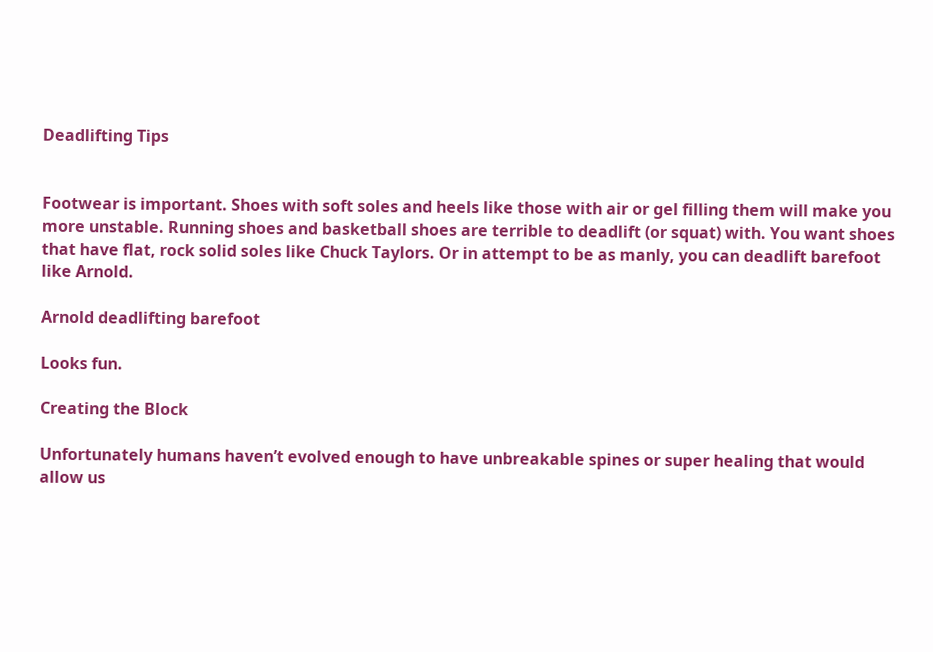Deadlifting Tips


Footwear is important. Shoes with soft soles and heels like those with air or gel filling them will make you more unstable. Running shoes and basketball shoes are terrible to deadlift (or squat) with. You want shoes that have flat, rock solid soles like Chuck Taylors. Or in attempt to be as manly, you can deadlift barefoot like Arnold.

Arnold deadlifting barefoot

Looks fun.

Creating the Block

Unfortunately humans haven’t evolved enough to have unbreakable spines or super healing that would allow us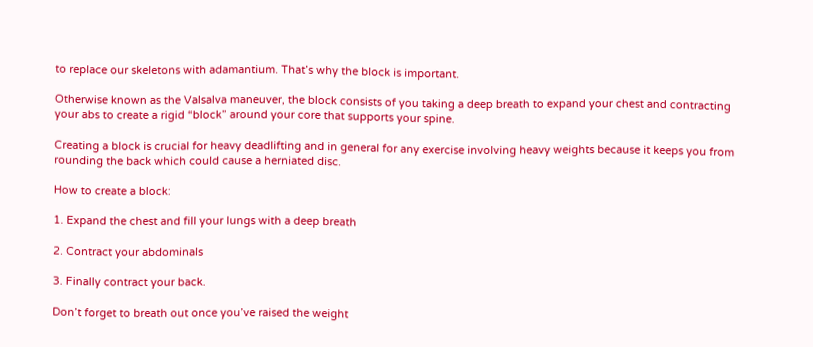to replace our skeletons with adamantium. That’s why the block is important.

Otherwise known as the Valsalva maneuver, the block consists of you taking a deep breath to expand your chest and contracting your abs to create a rigid “block” around your core that supports your spine.

Creating a block is crucial for heavy deadlifting and in general for any exercise involving heavy weights because it keeps you from rounding the back which could cause a herniated disc.

How to create a block:

1. Expand the chest and fill your lungs with a deep breath

2. Contract your abdominals

3. Finally contract your back.

Don’t forget to breath out once you’ve raised the weight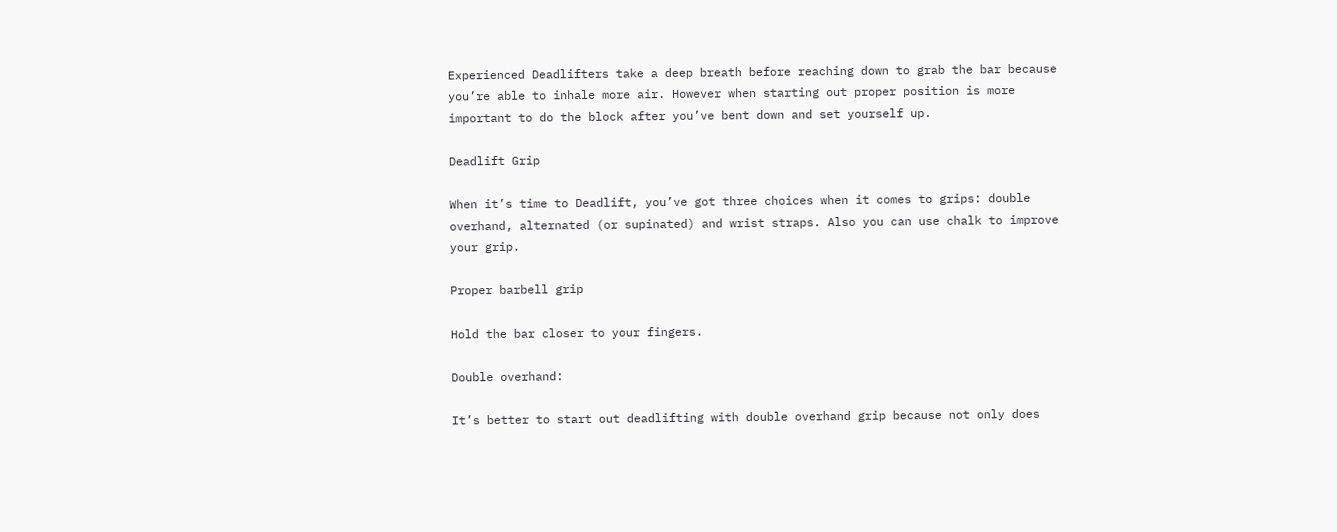Experienced Deadlifters take a deep breath before reaching down to grab the bar because you’re able to inhale more air. However when starting out proper position is more important to do the block after you’ve bent down and set yourself up.

Deadlift Grip

When it’s time to Deadlift, you’ve got three choices when it comes to grips: double overhand, alternated (or supinated) and wrist straps. Also you can use chalk to improve your grip.

Proper barbell grip

Hold the bar closer to your fingers.

Double overhand:

It’s better to start out deadlifting with double overhand grip because not only does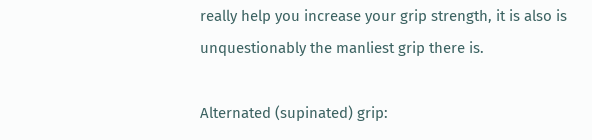really help you increase your grip strength, it is also is unquestionably the manliest grip there is.

Alternated (supinated) grip: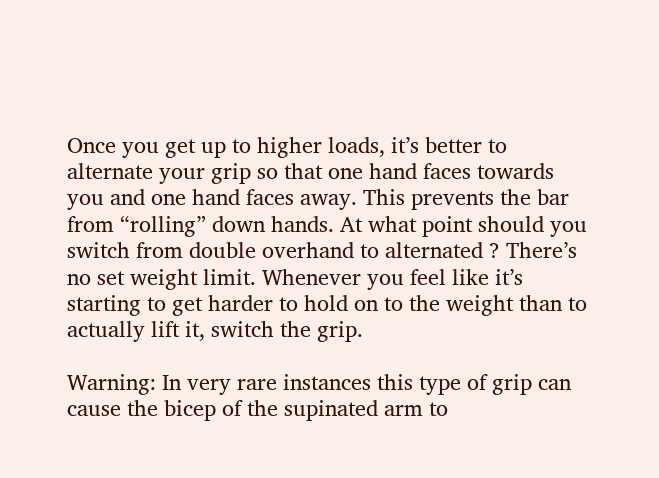Once you get up to higher loads, it’s better to alternate your grip so that one hand faces towards you and one hand faces away. This prevents the bar from “rolling” down hands. At what point should you switch from double overhand to alternated ? There’s no set weight limit. Whenever you feel like it’s starting to get harder to hold on to the weight than to actually lift it, switch the grip.

Warning: In very rare instances this type of grip can cause the bicep of the supinated arm to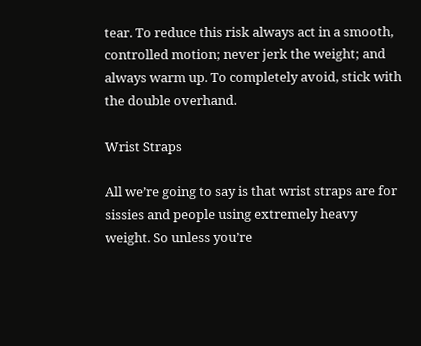tear. To reduce this risk always act in a smooth, controlled motion; never jerk the weight; and always warm up. To completely avoid, stick with the double overhand.

Wrist Straps

All we’re going to say is that wrist straps are for sissies and people using extremely heavy weight. So unless you’re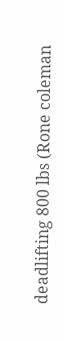deadlifting 800 lbs (Rone coleman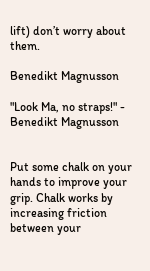lift) don’t worry about them.

Benedikt Magnusson

"Look Ma, no straps!" - Benedikt Magnusson


Put some chalk on your hands to improve your grip. Chalk works by increasing friction between your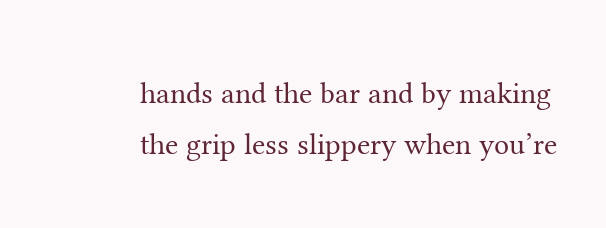hands and the bar and by making the grip less slippery when you’re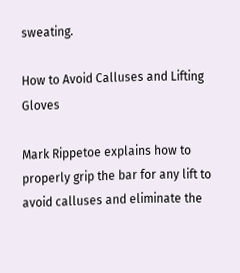sweating.

How to Avoid Calluses and Lifting Gloves

Mark Rippetoe explains how to properly grip the bar for any lift to avoid calluses and eliminate the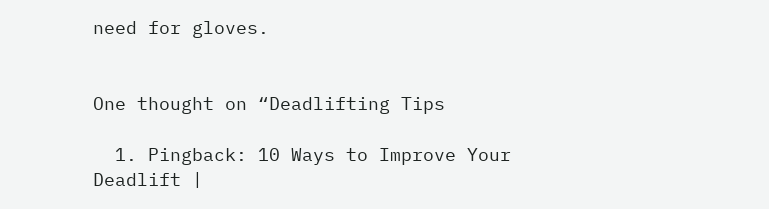need for gloves.


One thought on “Deadlifting Tips

  1. Pingback: 10 Ways to Improve Your Deadlift |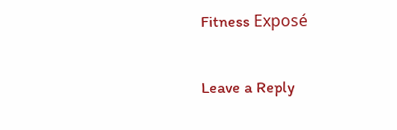Fitness Exposé

Leave a Reply